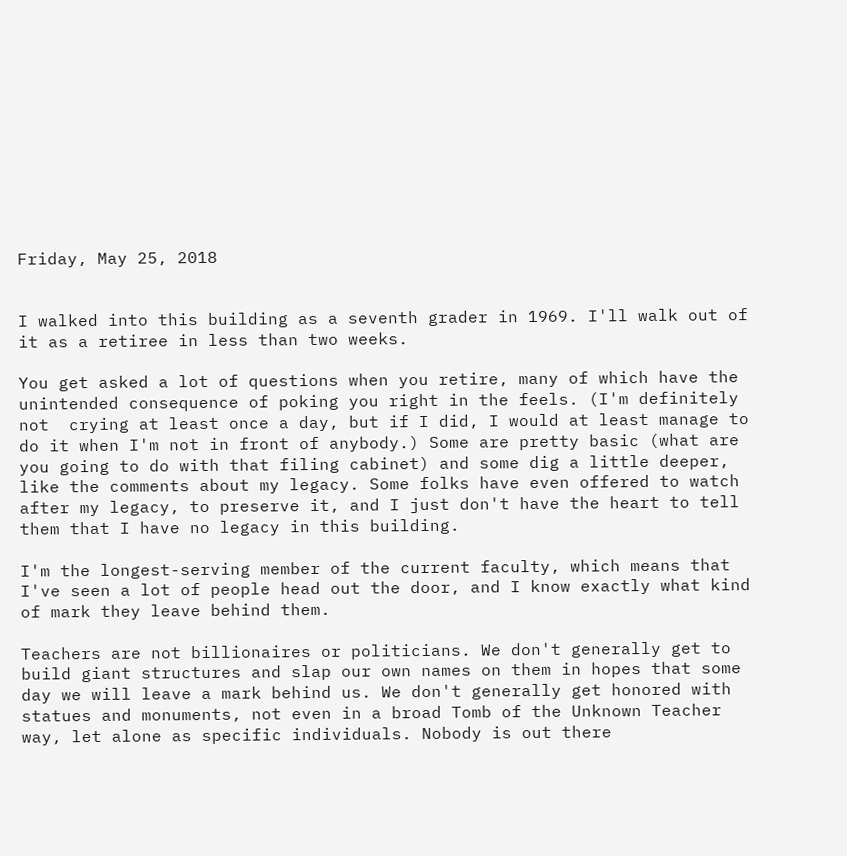Friday, May 25, 2018


I walked into this building as a seventh grader in 1969. I'll walk out of it as a retiree in less than two weeks.

You get asked a lot of questions when you retire, many of which have the unintended consequence of poking you right in the feels. (I'm definitely not  crying at least once a day, but if I did, I would at least manage to do it when I'm not in front of anybody.) Some are pretty basic (what are you going to do with that filing cabinet) and some dig a little deeper, like the comments about my legacy. Some folks have even offered to watch after my legacy, to preserve it, and I just don't have the heart to tell them that I have no legacy in this building.

I'm the longest-serving member of the current faculty, which means that I've seen a lot of people head out the door, and I know exactly what kind of mark they leave behind them.

Teachers are not billionaires or politicians. We don't generally get to build giant structures and slap our own names on them in hopes that some day we will leave a mark behind us. We don't generally get honored with statues and monuments, not even in a broad Tomb of the Unknown Teacher way, let alone as specific individuals. Nobody is out there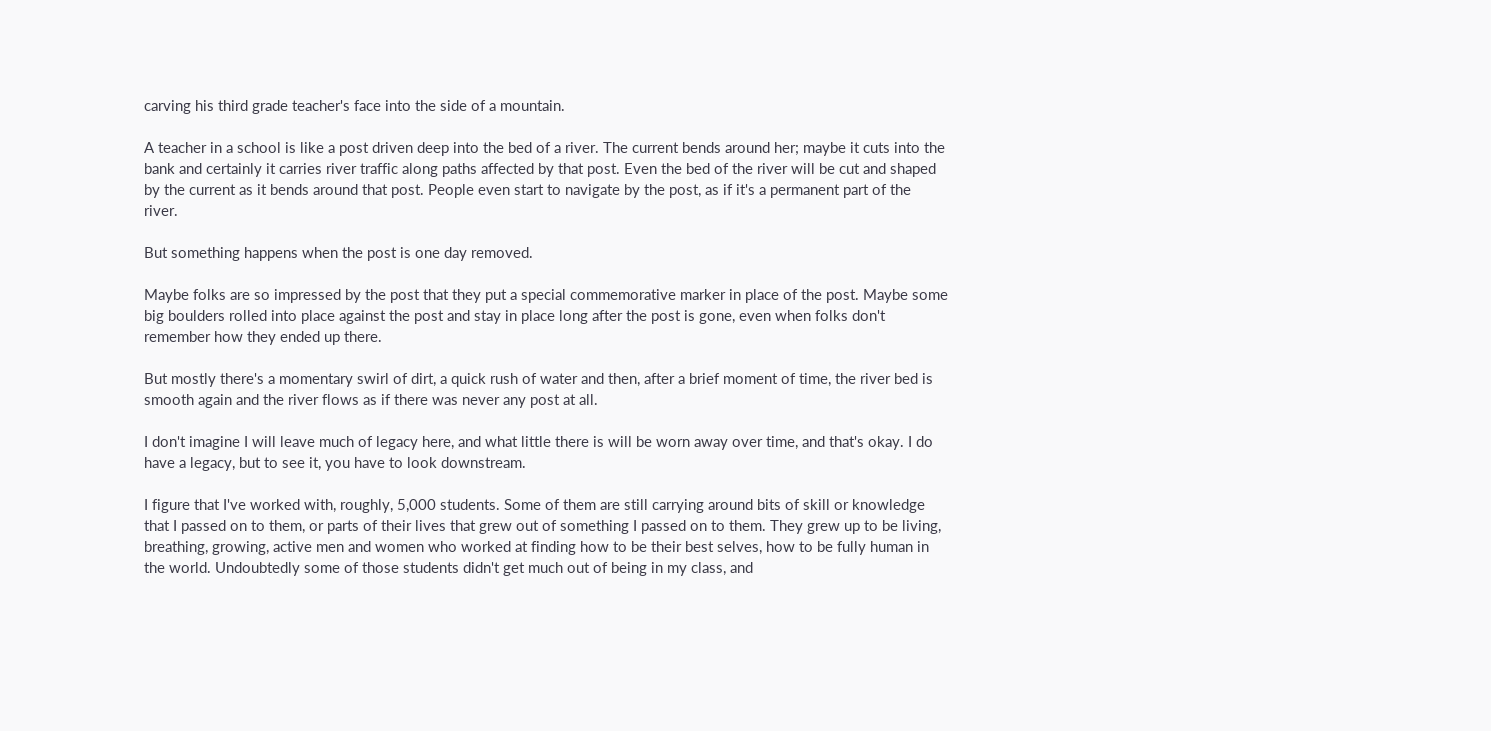carving his third grade teacher's face into the side of a mountain.

A teacher in a school is like a post driven deep into the bed of a river. The current bends around her; maybe it cuts into the bank and certainly it carries river traffic along paths affected by that post. Even the bed of the river will be cut and shaped by the current as it bends around that post. People even start to navigate by the post, as if it's a permanent part of the river.

But something happens when the post is one day removed.

Maybe folks are so impressed by the post that they put a special commemorative marker in place of the post. Maybe some big boulders rolled into place against the post and stay in place long after the post is gone, even when folks don't remember how they ended up there.

But mostly there's a momentary swirl of dirt, a quick rush of water and then, after a brief moment of time, the river bed is smooth again and the river flows as if there was never any post at all.

I don't imagine I will leave much of legacy here, and what little there is will be worn away over time, and that's okay. I do have a legacy, but to see it, you have to look downstream.

I figure that I've worked with, roughly, 5,000 students. Some of them are still carrying around bits of skill or knowledge that I passed on to them, or parts of their lives that grew out of something I passed on to them. They grew up to be living, breathing, growing, active men and women who worked at finding how to be their best selves, how to be fully human in the world. Undoubtedly some of those students didn't get much out of being in my class, and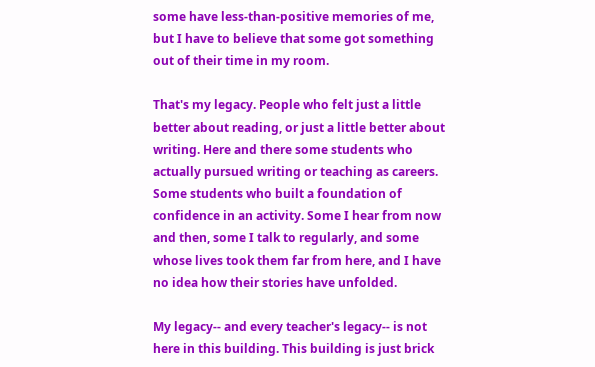some have less-than-positive memories of me, but I have to believe that some got something out of their time in my room.

That's my legacy. People who felt just a little better about reading, or just a little better about writing. Here and there some students who actually pursued writing or teaching as careers. Some students who built a foundation of confidence in an activity. Some I hear from now and then, some I talk to regularly, and some whose lives took them far from here, and I have no idea how their stories have unfolded.

My legacy-- and every teacher's legacy-- is not here in this building. This building is just brick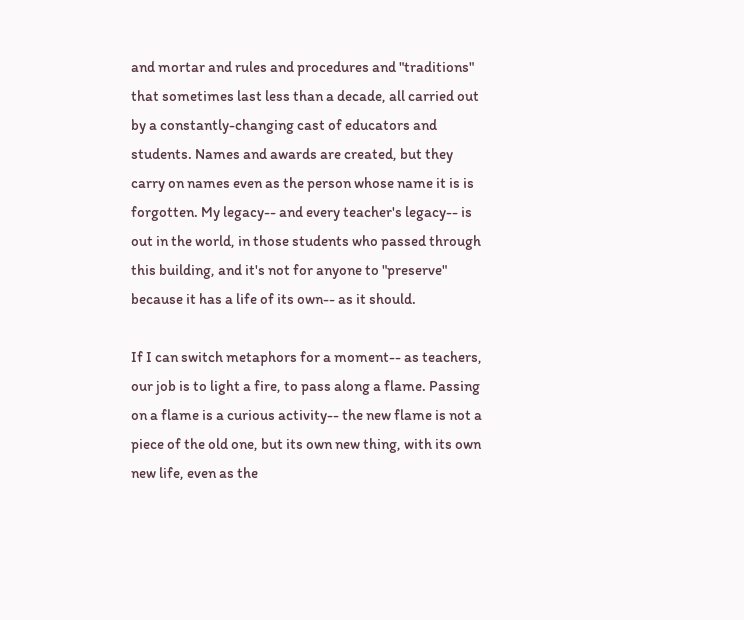and mortar and rules and procedures and "traditions" that sometimes last less than a decade, all carried out by a constantly-changing cast of educators and students. Names and awards are created, but they carry on names even as the person whose name it is is forgotten. My legacy-- and every teacher's legacy-- is out in the world, in those students who passed through this building, and it's not for anyone to "preserve" because it has a life of its own-- as it should.

If I can switch metaphors for a moment-- as teachers, our job is to light a fire, to pass along a flame. Passing on a flame is a curious activity-- the new flame is not a piece of the old one, but its own new thing, with its own new life, even as the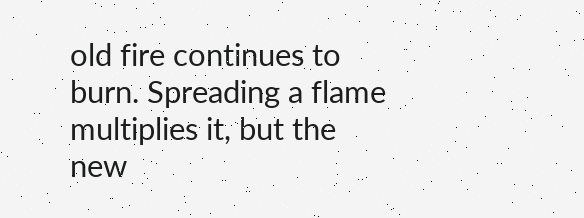old fire continues to burn. Spreading a flame multiplies it, but the new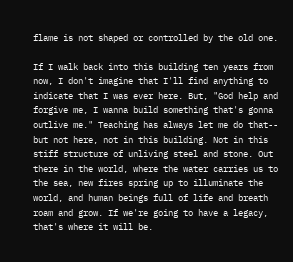flame is not shaped or controlled by the old one.

If I walk back into this building ten years from now, I don't imagine that I'll find anything to indicate that I was ever here. But, "God help and forgive me, I wanna build something that's gonna outlive me." Teaching has always let me do that-- but not here, not in this building. Not in this stiff structure of unliving steel and stone. Out there in the world, where the water carries us to the sea, new fires spring up to illuminate the world, and human beings full of life and breath roam and grow. If we're going to have a legacy, that's where it will be.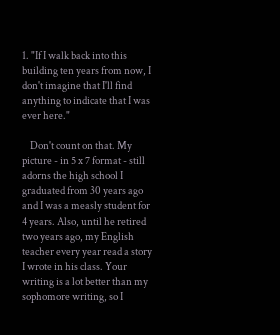1. "If I walk back into this building ten years from now, I don't imagine that I'll find anything to indicate that I was ever here."

    Don't count on that. My picture - in 5 x 7 format - still adorns the high school I graduated from 30 years ago and I was a measly student for 4 years. Also, until he retired two years ago, my English teacher every year read a story I wrote in his class. Your writing is a lot better than my sophomore writing, so I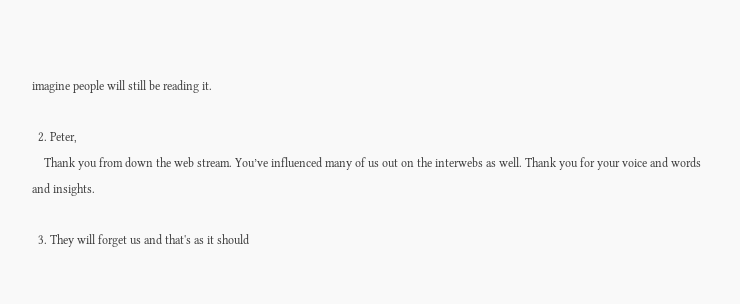imagine people will still be reading it.

  2. Peter,
    Thank you from down the web stream. You’ve influenced many of us out on the interwebs as well. Thank you for your voice and words and insights.

  3. They will forget us and that's as it should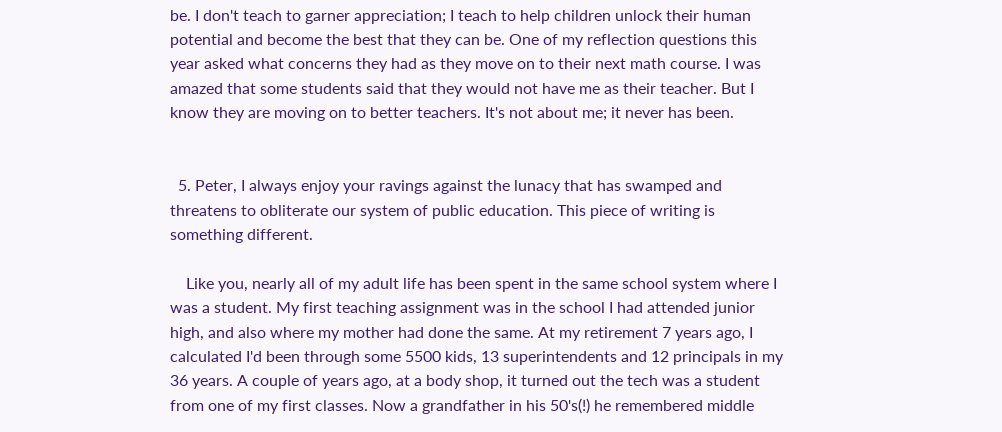be. I don't teach to garner appreciation; I teach to help children unlock their human potential and become the best that they can be. One of my reflection questions this year asked what concerns they had as they move on to their next math course. I was amazed that some students said that they would not have me as their teacher. But I know they are moving on to better teachers. It's not about me; it never has been.


  5. Peter, I always enjoy your ravings against the lunacy that has swamped and threatens to obliterate our system of public education. This piece of writing is something different.

    Like you, nearly all of my adult life has been spent in the same school system where I was a student. My first teaching assignment was in the school I had attended junior high, and also where my mother had done the same. At my retirement 7 years ago, I calculated I'd been through some 5500 kids, 13 superintendents and 12 principals in my 36 years. A couple of years ago, at a body shop, it turned out the tech was a student from one of my first classes. Now a grandfather in his 50's(!) he remembered middle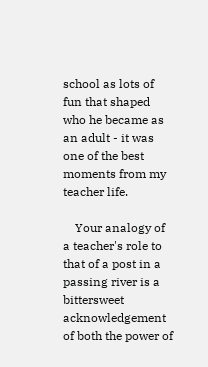school as lots of fun that shaped who he became as an adult - it was one of the best moments from my teacher life.

    Your analogy of a teacher's role to that of a post in a passing river is a bittersweet acknowledgement of both the power of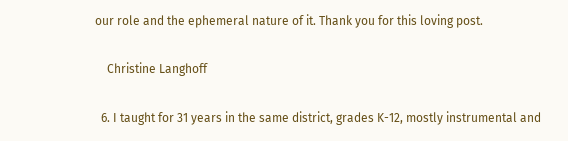our role and the ephemeral nature of it. Thank you for this loving post.

    Christine Langhoff

  6. I taught for 31 years in the same district, grades K-12, mostly instrumental and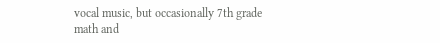vocal music, but occasionally 7th grade math and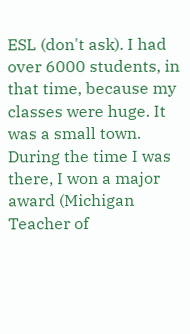ESL (don't ask). I had over 6000 students, in that time, because my classes were huge. It was a small town. During the time I was there, I won a major award (Michigan Teacher of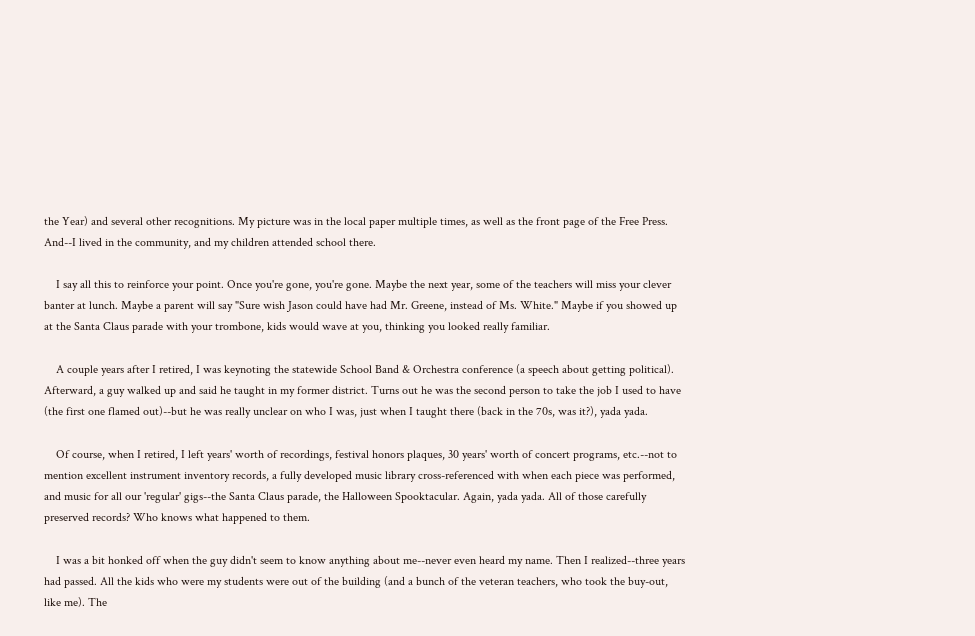the Year) and several other recognitions. My picture was in the local paper multiple times, as well as the front page of the Free Press. And--I lived in the community, and my children attended school there.

    I say all this to reinforce your point. Once you're gone, you're gone. Maybe the next year, some of the teachers will miss your clever banter at lunch. Maybe a parent will say "Sure wish Jason could have had Mr. Greene, instead of Ms. White." Maybe if you showed up at the Santa Claus parade with your trombone, kids would wave at you, thinking you looked really familiar.

    A couple years after I retired, I was keynoting the statewide School Band & Orchestra conference (a speech about getting political). Afterward, a guy walked up and said he taught in my former district. Turns out he was the second person to take the job I used to have (the first one flamed out)--but he was really unclear on who I was, just when I taught there (back in the 70s, was it?), yada yada.

    Of course, when I retired, I left years' worth of recordings, festival honors plaques, 30 years' worth of concert programs, etc.--not to mention excellent instrument inventory records, a fully developed music library cross-referenced with when each piece was performed, and music for all our 'regular' gigs--the Santa Claus parade, the Halloween Spooktacular. Again, yada yada. All of those carefully preserved records? Who knows what happened to them.

    I was a bit honked off when the guy didn't seem to know anything about me--never even heard my name. Then I realized--three years had passed. All the kids who were my students were out of the building (and a bunch of the veteran teachers, who took the buy-out, like me). The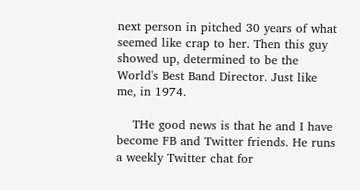next person in pitched 30 years of what seemed like crap to her. Then this guy showed up, determined to be the World's Best Band Director. Just like me, in 1974.

    THe good news is that he and I have become FB and Twitter friends. He runs a weekly Twitter chat for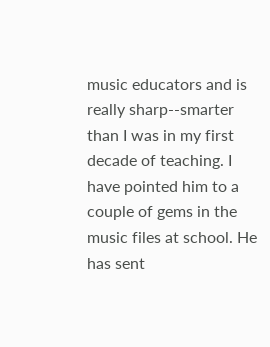music educators and is really sharp--smarter than I was in my first decade of teaching. I have pointed him to a couple of gems in the music files at school. He has sent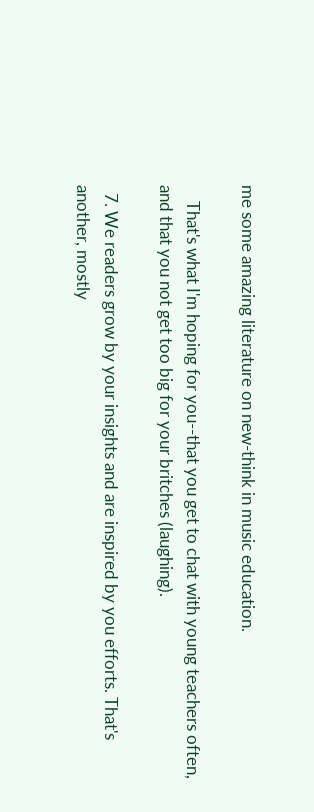me some amazing literature on new-think in music education.

    That's what I'm hoping for you--that you get to chat with young teachers often, and that you not get too big for your britches (laughing).

  7. We readers grow by your insights and are inspired by you efforts. That's another, mostly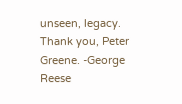unseen, legacy. Thank you, Peter Greene. -George Reese